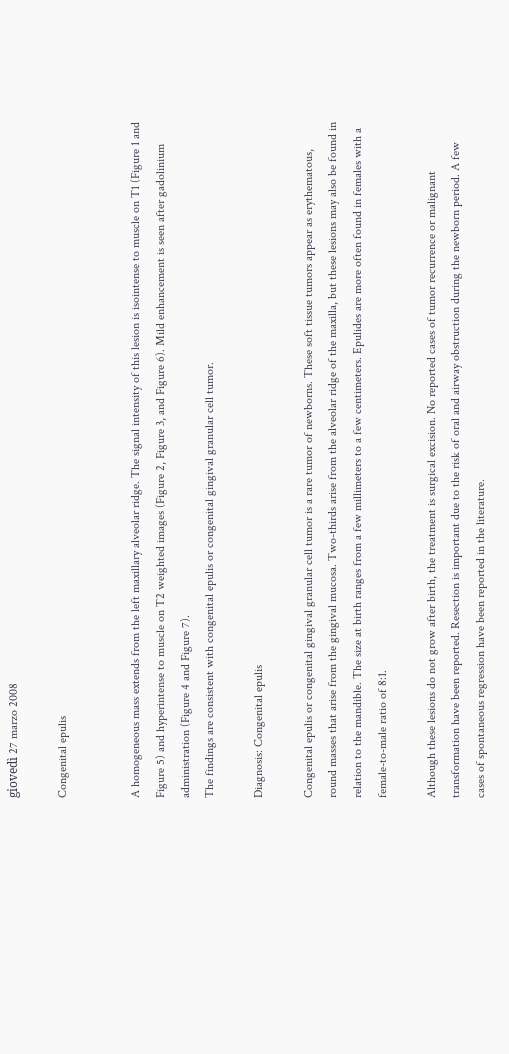giovedì 27 marzo 2008

Congenital epulis


A homogeneous mass extends from the left maxillary alveolar ridge. The signal intensity of this lesion is isointense to muscle on T1 (Figure 1 and Figure 5) and hyperintense to muscle on T2 weighted images (Figure 2, Figure 3, and Figure 6). Mild enhancement is seen after gadolinium administration (Figure 4 and Figure 7).
The findings are consistent with congenital epulis or congenital gingival granular cell tumor.

Diagnosis: Congenital epulis

Congenital epulis or congenital gingival granular cell tumor is a rare tumor of newborns. These soft tissue tumors appear as erythematous, round masses that arise from the gingival mucosa. Two-thirds arise from the alveolar ridge of the maxilla, but these lesions may also be found in relation to the mandible. The size at birth ranges from a few millimeters to a few centimeters. Epulides are more often found in females with a female-to-male ratio of 8:1.

Although these lesions do not grow after birth, the treatment is surgical excision. No reported cases of tumor recurrence or malignant transformation have been reported. Resection is important due to the risk of oral and airway obstruction during the newborn period. A few cases of spontaneous regression have been reported in the literature.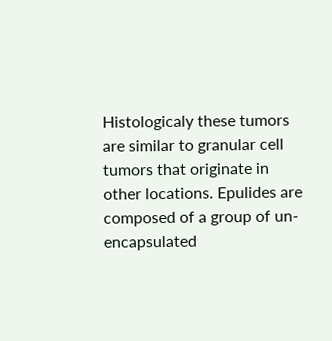Histologicaly these tumors are similar to granular cell tumors that originate in other locations. Epulides are composed of a group of un-encapsulated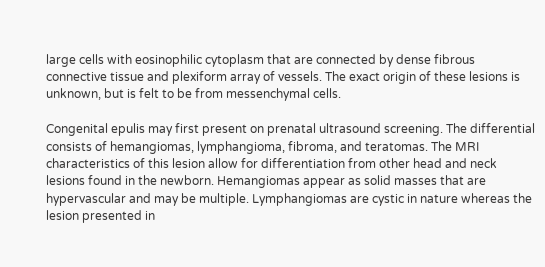large cells with eosinophilic cytoplasm that are connected by dense fibrous connective tissue and plexiform array of vessels. The exact origin of these lesions is unknown, but is felt to be from messenchymal cells.

Congenital epulis may first present on prenatal ultrasound screening. The differential consists of hemangiomas, lymphangioma, fibroma, and teratomas. The MRI characteristics of this lesion allow for differentiation from other head and neck lesions found in the newborn. Hemangiomas appear as solid masses that are hypervascular and may be multiple. Lymphangiomas are cystic in nature whereas the lesion presented in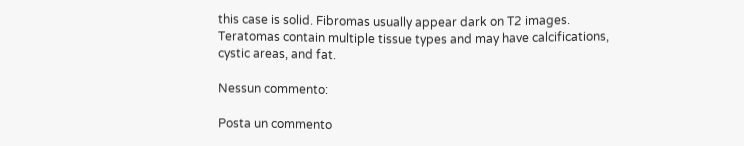this case is solid. Fibromas usually appear dark on T2 images. Teratomas contain multiple tissue types and may have calcifications, cystic areas, and fat.

Nessun commento:

Posta un commento